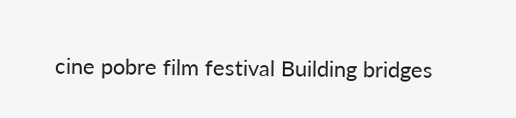cine pobre film festival Building bridges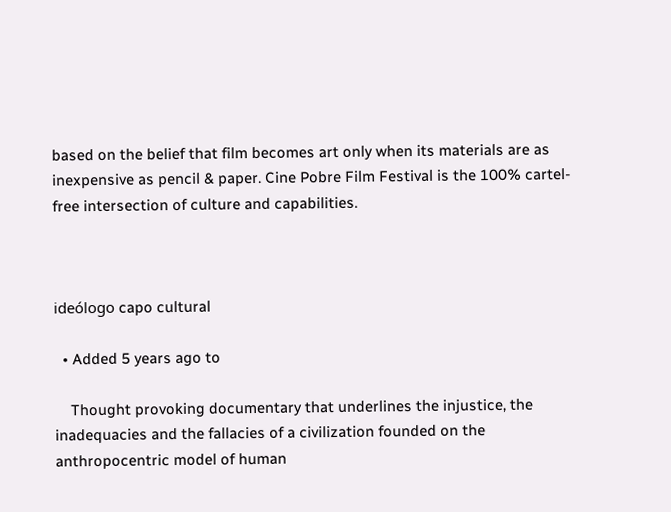based on the belief that film becomes art only when its materials are as inexpensive as pencil & paper. Cine Pobre Film Festival is the 100% cartel-free intersection of culture and capabilities.



ideólogo capo cultural

  • Added 5 years ago to

    Thought provoking documentary that underlines the injustice, the inadequacies and the fallacies of a civilization founded on the anthropocentric model of human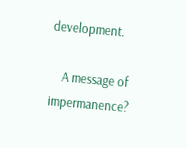development.

    A message of impermanence?